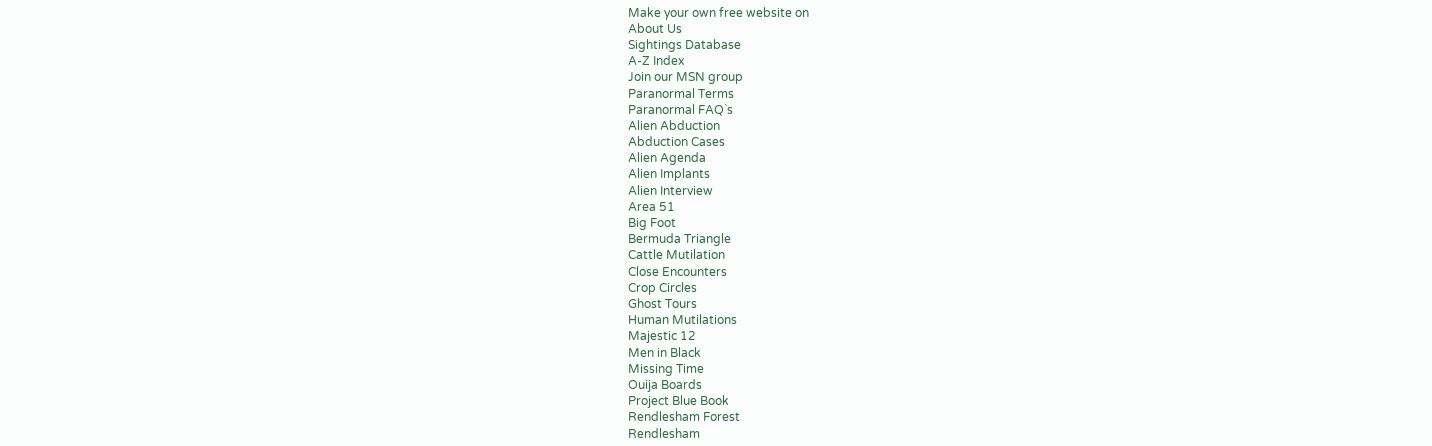Make your own free website on
About Us
Sightings Database
A-Z Index
Join our MSN group
Paranormal Terms
Paranormal FAQ`s
Alien Abduction
Abduction Cases
Alien Agenda
Alien Implants
Alien Interview
Area 51
Big Foot
Bermuda Triangle
Cattle Mutilation
Close Encounters
Crop Circles
Ghost Tours
Human Mutilations
Majestic 12
Men in Black
Missing Time
Ouija Boards
Project Blue Book
Rendlesham Forest
Rendlesham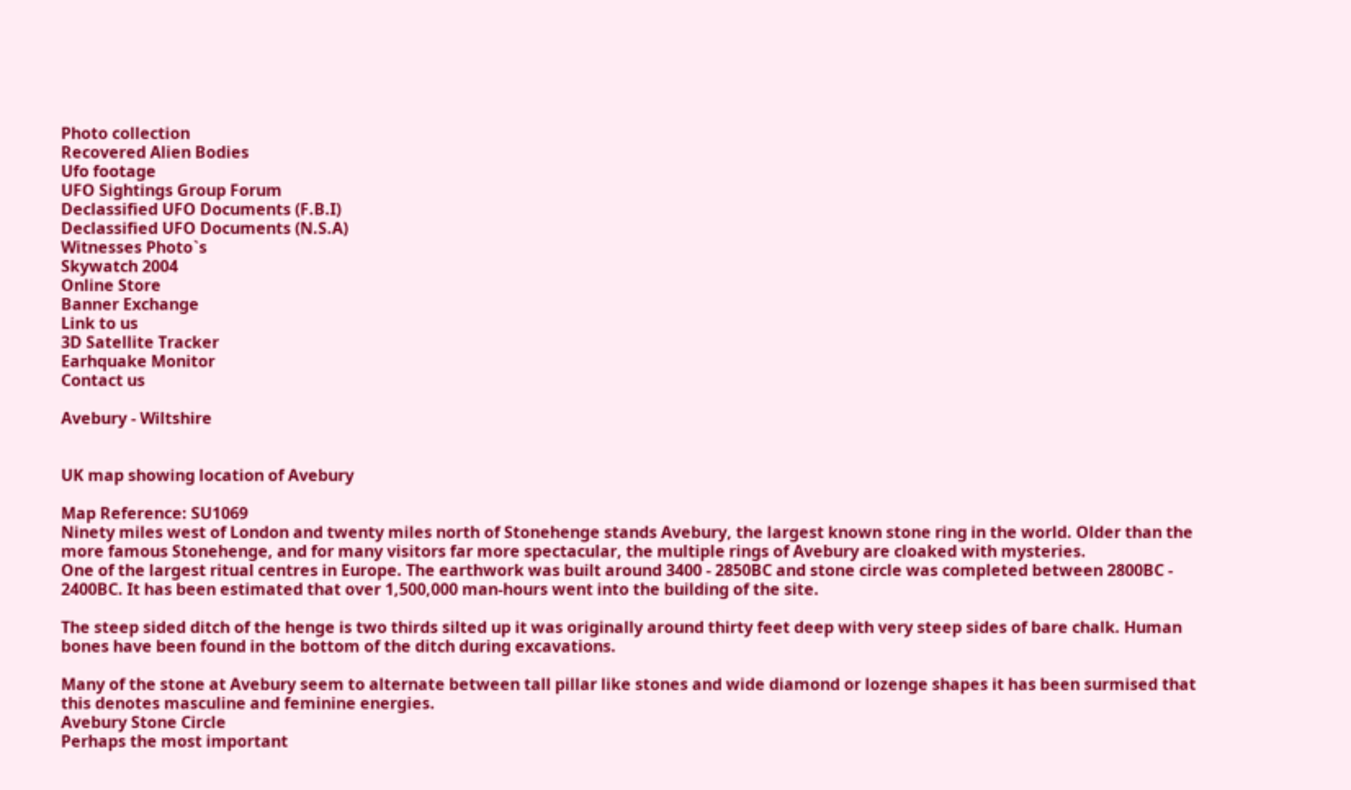Photo collection
Recovered Alien Bodies
Ufo footage
UFO Sightings Group Forum
Declassified UFO Documents (F.B.I)
Declassified UFO Documents (N.S.A)
Witnesses Photo`s
Skywatch 2004
Online Store
Banner Exchange
Link to us
3D Satellite Tracker
Earhquake Monitor
Contact us

Avebury - Wiltshire


UK map showing location of Avebury

Map Reference: SU1069
Ninety miles west of London and twenty miles north of Stonehenge stands Avebury, the largest known stone ring in the world. Older than the more famous Stonehenge, and for many visitors far more spectacular, the multiple rings of Avebury are cloaked with mysteries.
One of the largest ritual centres in Europe. The earthwork was built around 3400 - 2850BC and stone circle was completed between 2800BC - 2400BC. It has been estimated that over 1,500,000 man-hours went into the building of the site.

The steep sided ditch of the henge is two thirds silted up it was originally around thirty feet deep with very steep sides of bare chalk. Human bones have been found in the bottom of the ditch during excavations.

Many of the stone at Avebury seem to alternate between tall pillar like stones and wide diamond or lozenge shapes it has been surmised that this denotes masculine and feminine energies.
Avebury Stone Circle
Perhaps the most important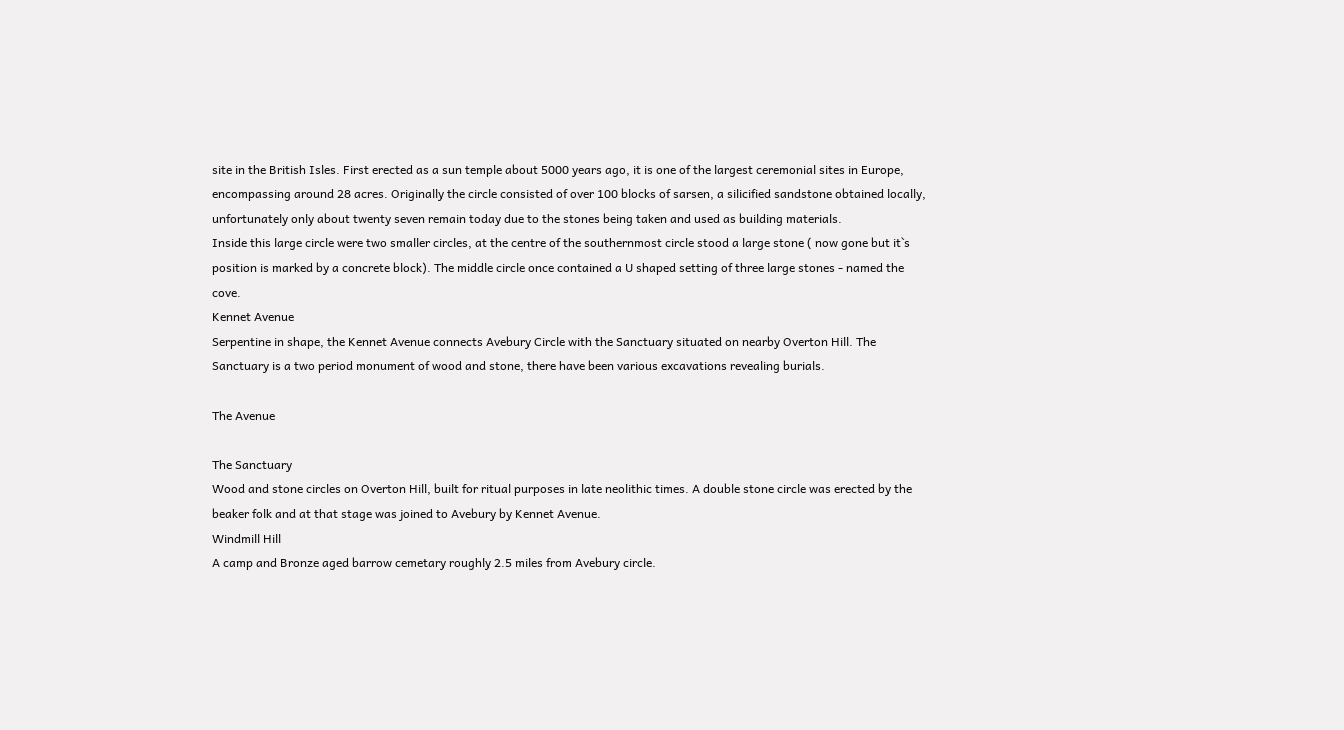site in the British Isles. First erected as a sun temple about 5000 years ago, it is one of the largest ceremonial sites in Europe, encompassing around 28 acres. Originally the circle consisted of over 100 blocks of sarsen, a silicified sandstone obtained locally, unfortunately only about twenty seven remain today due to the stones being taken and used as building materials.
Inside this large circle were two smaller circles, at the centre of the southernmost circle stood a large stone ( now gone but it`s position is marked by a concrete block). The middle circle once contained a U shaped setting of three large stones - named the cove.
Kennet Avenue
Serpentine in shape, the Kennet Avenue connects Avebury Circle with the Sanctuary situated on nearby Overton Hill. The Sanctuary is a two period monument of wood and stone, there have been various excavations revealing burials.

The Avenue

The Sanctuary
Wood and stone circles on Overton Hill, built for ritual purposes in late neolithic times. A double stone circle was erected by the beaker folk and at that stage was joined to Avebury by Kennet Avenue.
Windmill Hill
A camp and Bronze aged barrow cemetary roughly 2.5 miles from Avebury circle.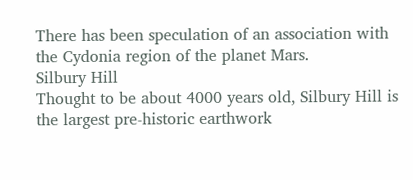There has been speculation of an association with the Cydonia region of the planet Mars.
Silbury Hill
Thought to be about 4000 years old, Silbury Hill is the largest pre-historic earthwork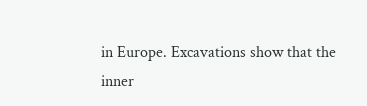in Europe. Excavations show that the inner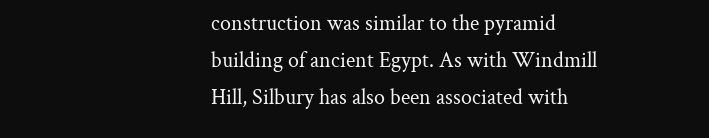construction was similar to the pyramid building of ancient Egypt. As with Windmill Hill, Silbury has also been associated with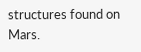structures found on Mars.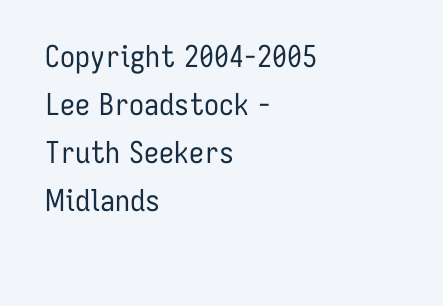Copyright 2004-2005
Lee Broadstock - Truth Seekers Midlands